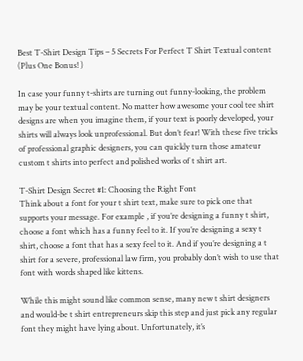Best T-Shirt Design Tips – 5 Secrets For Perfect T Shirt Textual content (Plus One Bonus! )

In case your funny t-shirts are turning out funny-looking, the problem may be your textual content. No matter how awesome your cool tee shirt designs are when you imagine them, if your text is poorly developed, your shirts will always look unprofessional. But don’t fear! With these five tricks of professional graphic designers, you can quickly turn those amateur custom t shirts into perfect and polished works of t shirt art.

T-Shirt Design Secret #1: Choosing the Right Font
Think about a font for your t shirt text, make sure to pick one that supports your message. For example , if you’re designing a funny t shirt, choose a font which has a funny feel to it. If you’re designing a sexy t shirt, choose a font that has a sexy feel to it. And if you’re designing a t shirt for a severe, professional law firm, you probably don’t wish to use that font with words shaped like kittens.

While this might sound like common sense, many new t shirt designers and would-be t shirt entrepreneurs skip this step and just pick any regular font they might have lying about. Unfortunately, it’s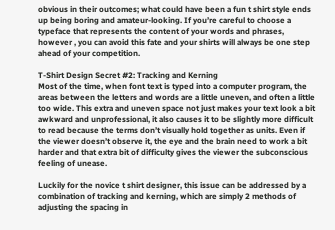obvious in their outcomes; what could have been a fun t shirt style ends up being boring and amateur-looking. If you’re careful to choose a typeface that represents the content of your words and phrases, however , you can avoid this fate and your shirts will always be one step ahead of your competition.

T-Shirt Design Secret #2: Tracking and Kerning
Most of the time, when font text is typed into a computer program, the areas between the letters and words are a little uneven, and often a little too wide. This extra and uneven space not just makes your text look a bit awkward and unprofessional, it also causes it to be slightly more difficult to read because the terms don’t visually hold together as units. Even if the viewer doesn’t observe it, the eye and the brain need to work a bit harder and that extra bit of difficulty gives the viewer the subconscious feeling of unease.

Luckily for the novice t shirt designer, this issue can be addressed by a combination of tracking and kerning, which are simply 2 methods of adjusting the spacing in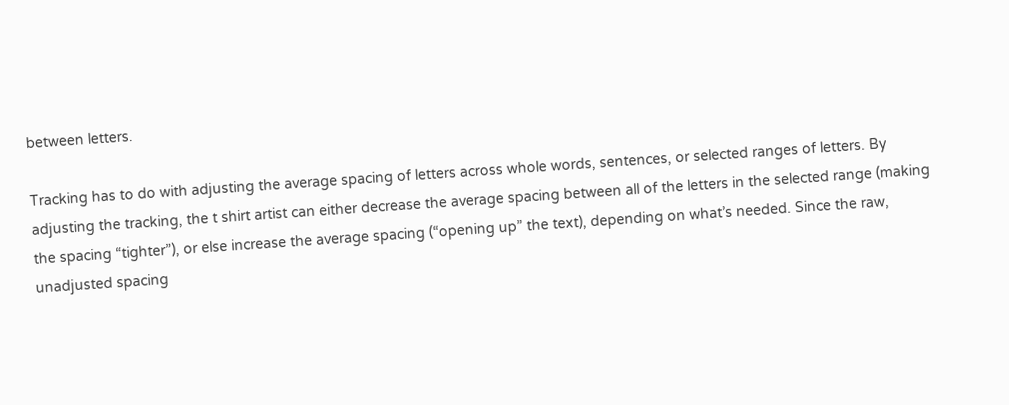between letters.

Tracking has to do with adjusting the average spacing of letters across whole words, sentences, or selected ranges of letters. By adjusting the tracking, the t shirt artist can either decrease the average spacing between all of the letters in the selected range (making the spacing “tighter”), or else increase the average spacing (“opening up” the text), depending on what’s needed. Since the raw, unadjusted spacing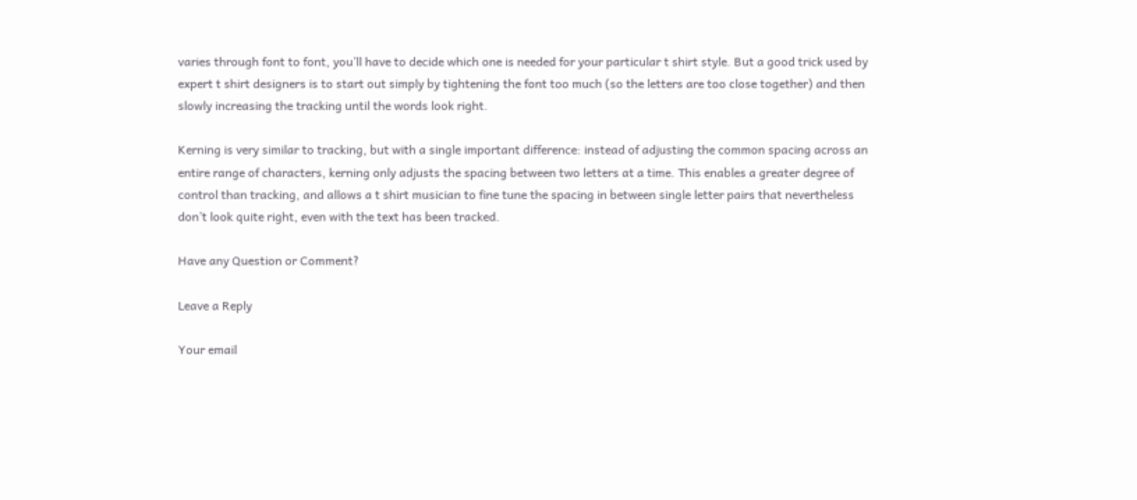varies through font to font, you’ll have to decide which one is needed for your particular t shirt style. But a good trick used by expert t shirt designers is to start out simply by tightening the font too much (so the letters are too close together) and then slowly increasing the tracking until the words look right.

Kerning is very similar to tracking, but with a single important difference: instead of adjusting the common spacing across an entire range of characters, kerning only adjusts the spacing between two letters at a time. This enables a greater degree of control than tracking, and allows a t shirt musician to fine tune the spacing in between single letter pairs that nevertheless don’t look quite right, even with the text has been tracked.

Have any Question or Comment?

Leave a Reply

Your email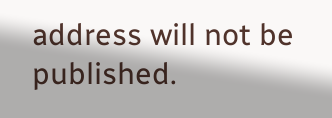address will not be published.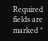Required fields are marked *